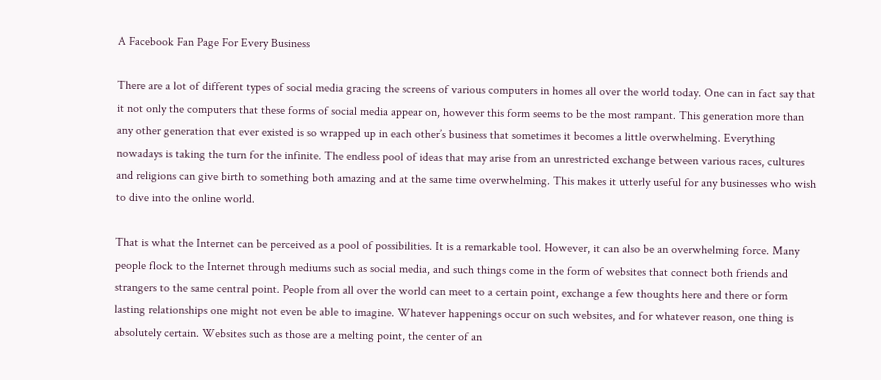A Facebook Fan Page For Every Business

There are a lot of different types of social media gracing the screens of various computers in homes all over the world today. One can in fact say that it not only the computers that these forms of social media appear on, however this form seems to be the most rampant. This generation more than any other generation that ever existed is so wrapped up in each other’s business that sometimes it becomes a little overwhelming. Everything nowadays is taking the turn for the infinite. The endless pool of ideas that may arise from an unrestricted exchange between various races, cultures and religions can give birth to something both amazing and at the same time overwhelming. This makes it utterly useful for any businesses who wish to dive into the online world.

That is what the Internet can be perceived as a pool of possibilities. It is a remarkable tool. However, it can also be an overwhelming force. Many people flock to the Internet through mediums such as social media, and such things come in the form of websites that connect both friends and strangers to the same central point. People from all over the world can meet to a certain point, exchange a few thoughts here and there or form lasting relationships one might not even be able to imagine. Whatever happenings occur on such websites, and for whatever reason, one thing is absolutely certain. Websites such as those are a melting point, the center of an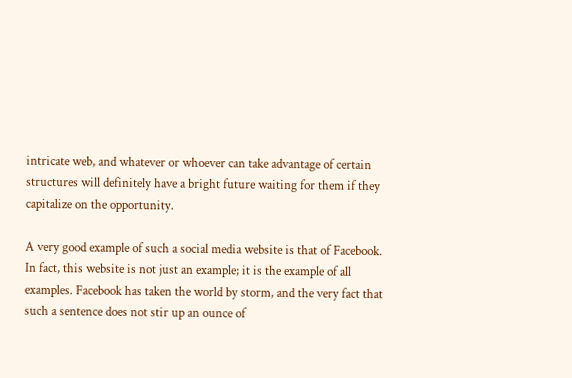intricate web, and whatever or whoever can take advantage of certain structures will definitely have a bright future waiting for them if they capitalize on the opportunity.

A very good example of such a social media website is that of Facebook. In fact, this website is not just an example; it is the example of all examples. Facebook has taken the world by storm, and the very fact that such a sentence does not stir up an ounce of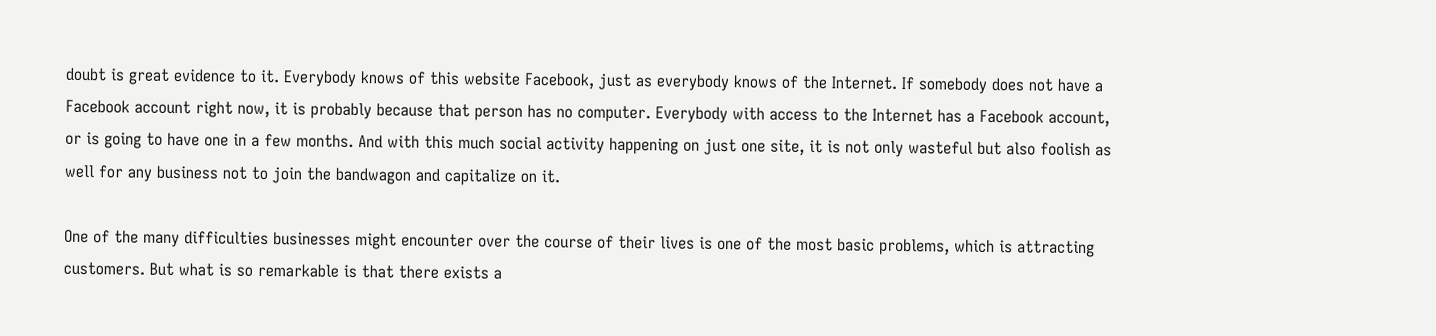doubt is great evidence to it. Everybody knows of this website Facebook, just as everybody knows of the Internet. If somebody does not have a Facebook account right now, it is probably because that person has no computer. Everybody with access to the Internet has a Facebook account, or is going to have one in a few months. And with this much social activity happening on just one site, it is not only wasteful but also foolish as well for any business not to join the bandwagon and capitalize on it.

One of the many difficulties businesses might encounter over the course of their lives is one of the most basic problems, which is attracting customers. But what is so remarkable is that there exists a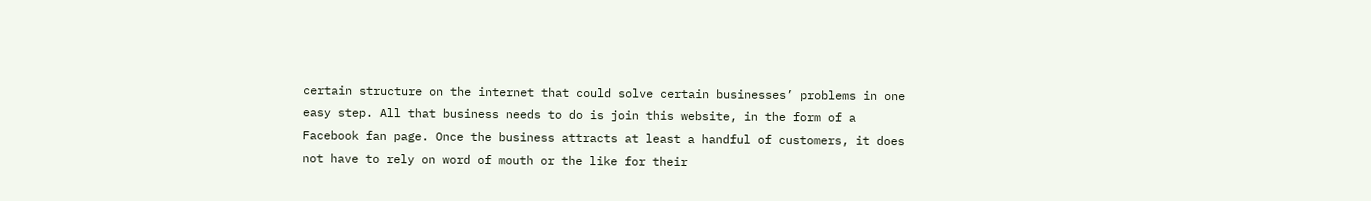certain structure on the internet that could solve certain businesses’ problems in one easy step. All that business needs to do is join this website, in the form of a Facebook fan page. Once the business attracts at least a handful of customers, it does not have to rely on word of mouth or the like for their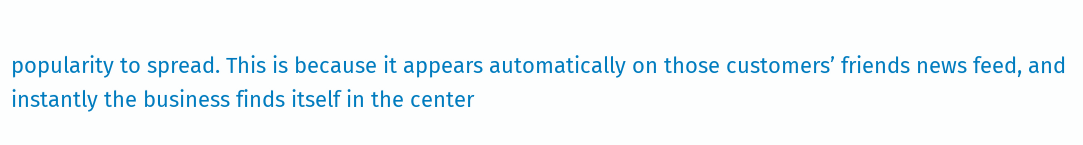popularity to spread. This is because it appears automatically on those customers’ friends news feed, and instantly the business finds itself in the center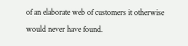of an elaborate web of customers it otherwise would never have found.